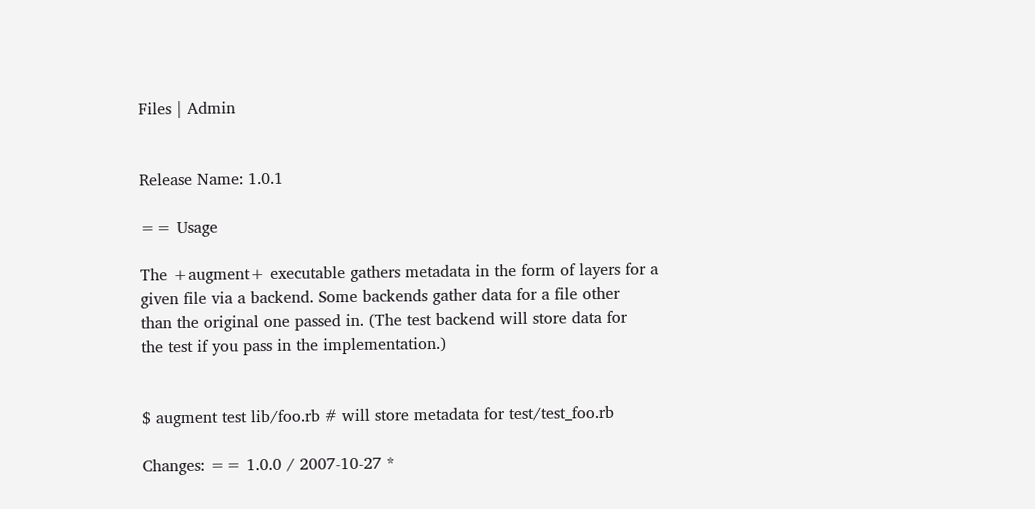Files | Admin


Release Name: 1.0.1

== Usage

The +augment+ executable gathers metadata in the form of layers for a
given file via a backend. Some backends gather data for a file other
than the original one passed in. (The test backend will store data for
the test if you pass in the implementation.)


$ augment test lib/foo.rb # will store metadata for test/test_foo.rb

Changes: == 1.0.0 / 2007-10-27 *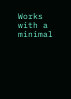Works with a minimal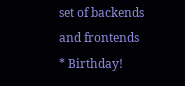set of backends and frontends * Birthday!